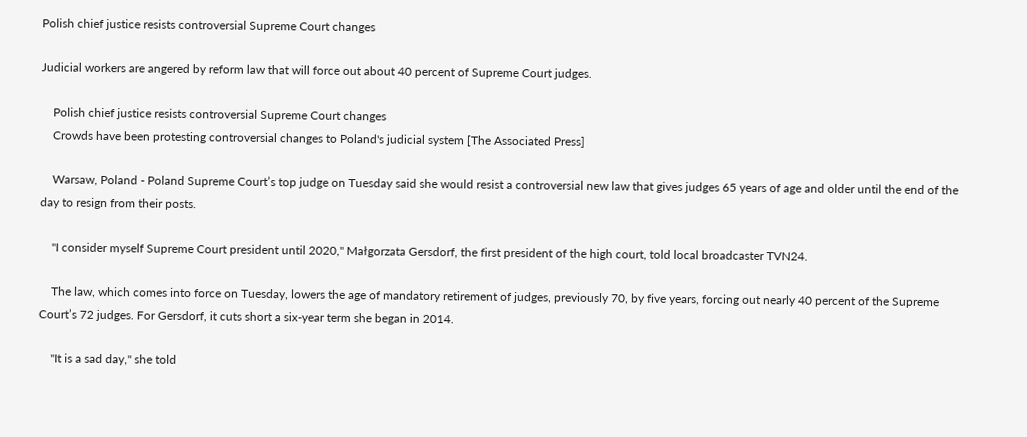Polish chief justice resists controversial Supreme Court changes

Judicial workers are angered by reform law that will force out about 40 percent of Supreme Court judges.

    Polish chief justice resists controversial Supreme Court changes
    Crowds have been protesting controversial changes to Poland's judicial system [The Associated Press]

    Warsaw, Poland - Poland Supreme Court’s top judge on Tuesday said she would resist a controversial new law that gives judges 65 years of age and older until the end of the day to resign from their posts.

    "I consider myself Supreme Court president until 2020," Małgorzata Gersdorf, the first president of the high court, told local broadcaster TVN24.

    The law, which comes into force on Tuesday, lowers the age of mandatory retirement of judges, previously 70, by five years, forcing out nearly 40 percent of the Supreme Court’s 72 judges. For Gersdorf, it cuts short a six-year term she began in 2014.

    "It is a sad day," she told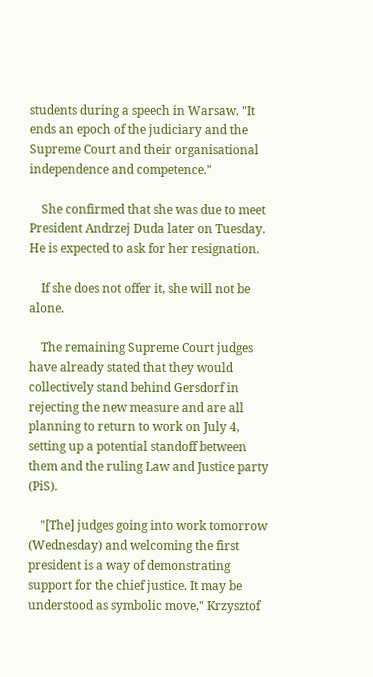students during a speech in Warsaw. "It ends an epoch of the judiciary and the Supreme Court and their organisational independence and competence."

    She confirmed that she was due to meet President Andrzej Duda later on Tuesday. He is expected to ask for her resignation.

    If she does not offer it, she will not be alone.

    The remaining Supreme Court judges have already stated that they would collectively stand behind Gersdorf in rejecting the new measure and are all planning to return to work on July 4, setting up a potential standoff between them and the ruling Law and Justice party (PiS).

    "[The] judges going into work tomorrow (Wednesday) and welcoming the first president is a way of demonstrating support for the chief justice. It may be understood as symbolic move," Krzysztof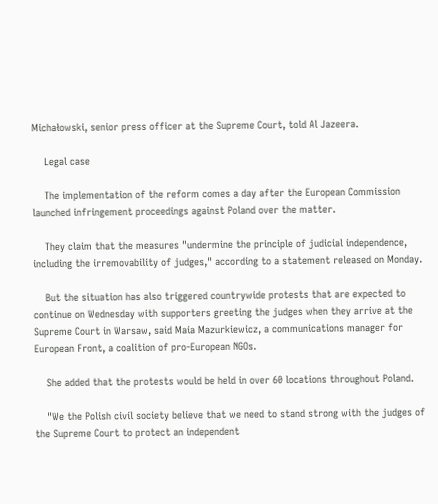Michałowski, senior press officer at the Supreme Court, told Al Jazeera.

    Legal case

    The implementation of the reform comes a day after the European Commission launched infringement proceedings against Poland over the matter.

    They claim that the measures "undermine the principle of judicial independence, including the irremovability of judges," according to a statement released on Monday.

    But the situation has also triggered countrywide protests that are expected to continue on Wednesday with supporters greeting the judges when they arrive at the Supreme Court in Warsaw, said Maia Mazurkiewicz, a communications manager for European Front, a coalition of pro-European NGOs.

    She added that the protests would be held in over 60 locations throughout Poland.

    "We the Polish civil society believe that we need to stand strong with the judges of the Supreme Court to protect an independent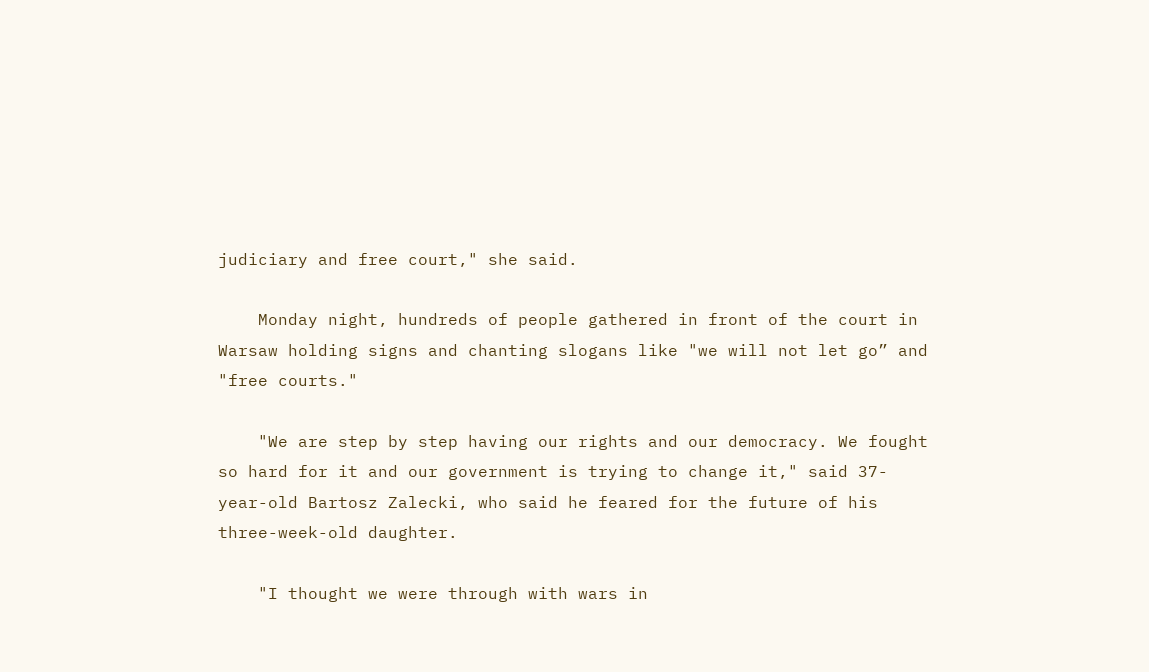judiciary and free court," she said.

    Monday night, hundreds of people gathered in front of the court in Warsaw holding signs and chanting slogans like "we will not let go” and "free courts."

    "We are step by step having our rights and our democracy. We fought so hard for it and our government is trying to change it," said 37-year-old Bartosz Zalecki, who said he feared for the future of his three-week-old daughter.

    "I thought we were through with wars in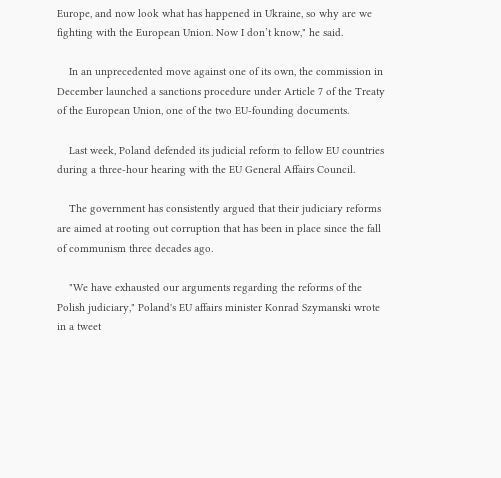Europe, and now look what has happened in Ukraine, so why are we fighting with the European Union. Now I don’t know," he said.

    In an unprecedented move against one of its own, the commission in December launched a sanctions procedure under Article 7 of the Treaty of the European Union, one of the two EU-founding documents.

    Last week, Poland defended its judicial reform to fellow EU countries during a three-hour hearing with the EU General Affairs Council.

    The government has consistently argued that their judiciary reforms are aimed at rooting out corruption that has been in place since the fall of communism three decades ago.

    "We have exhausted our arguments regarding the reforms of the Polish judiciary," Poland's EU affairs minister Konrad Szymanski wrote in a tweet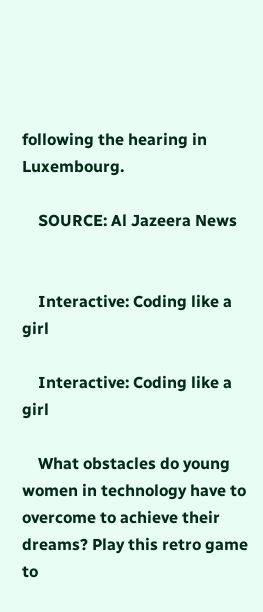following the hearing in Luxembourg.

    SOURCE: Al Jazeera News


    Interactive: Coding like a girl

    Interactive: Coding like a girl

    What obstacles do young women in technology have to overcome to achieve their dreams? Play this retro game to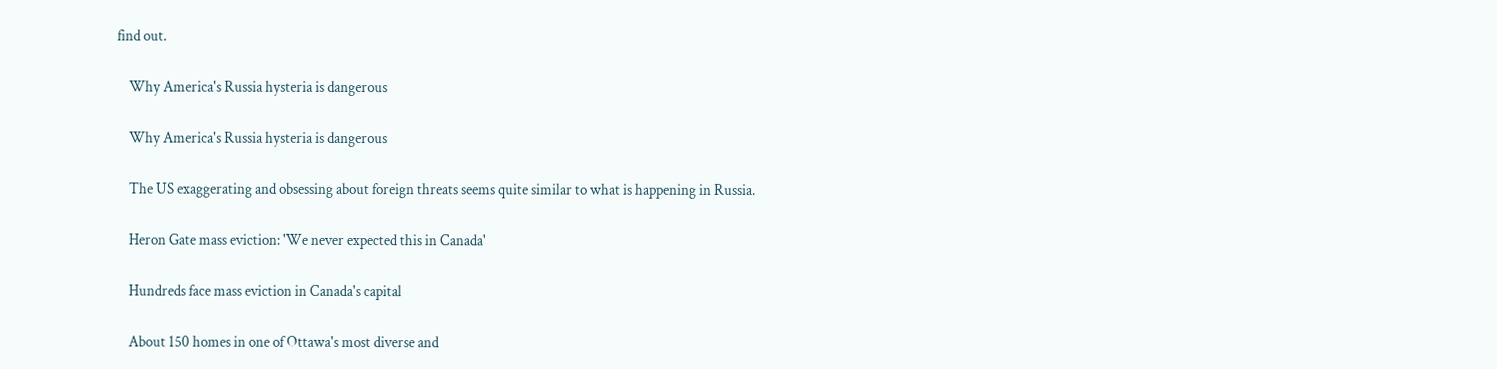find out.

    Why America's Russia hysteria is dangerous

    Why America's Russia hysteria is dangerous

    The US exaggerating and obsessing about foreign threats seems quite similar to what is happening in Russia.

    Heron Gate mass eviction: 'We never expected this in Canada'

    Hundreds face mass eviction in Canada's capital

    About 150 homes in one of Ottawa's most diverse and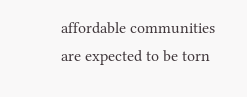affordable communities are expected to be torn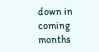down in coming months